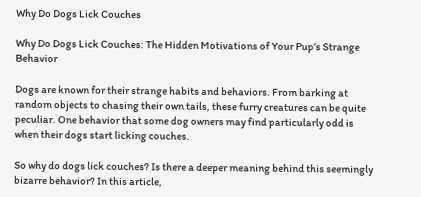Why Do Dogs Lick Couches

Why Do Dogs Lick Couches: The Hidden Motivations of Your Pup’s Strange Behavior

Dogs are known for their strange habits and behaviors. From barking at random objects to chasing their own tails, these furry creatures can be quite peculiar. One behavior that some dog owners may find particularly odd is when their dogs start licking couches.

So why do dogs lick couches? Is there a deeper meaning behind this seemingly bizarre behavior? In this article,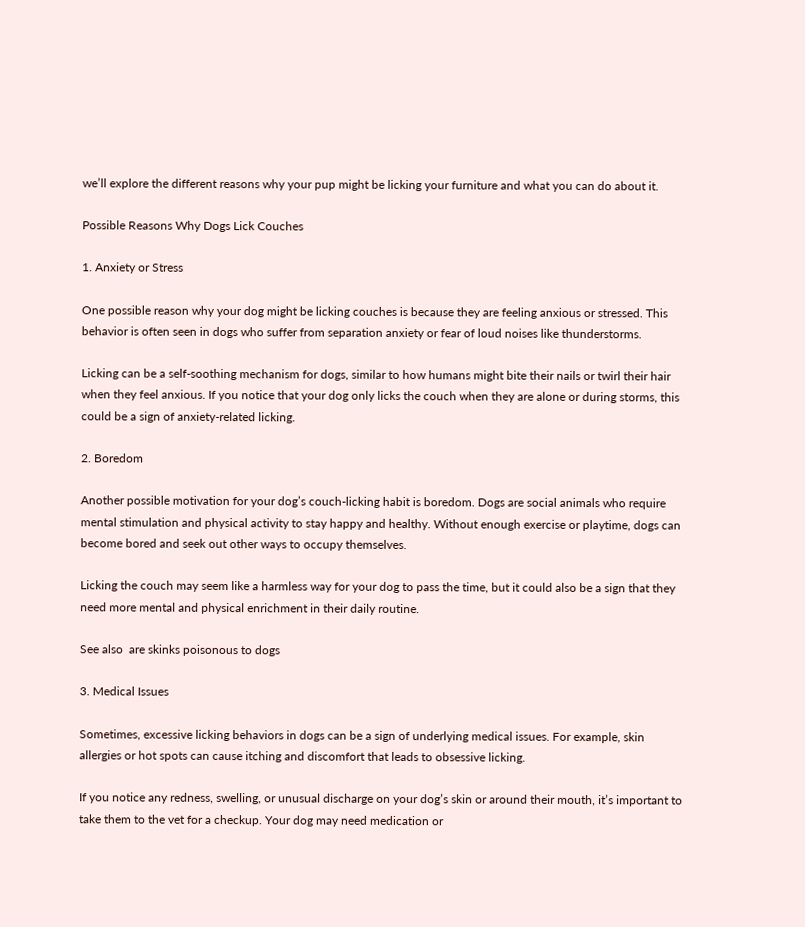we’ll explore the different reasons why your pup might be licking your furniture and what you can do about it.

Possible Reasons Why Dogs Lick Couches

1. Anxiety or Stress

One possible reason why your dog might be licking couches is because they are feeling anxious or stressed. This behavior is often seen in dogs who suffer from separation anxiety or fear of loud noises like thunderstorms.

Licking can be a self-soothing mechanism for dogs, similar to how humans might bite their nails or twirl their hair when they feel anxious. If you notice that your dog only licks the couch when they are alone or during storms, this could be a sign of anxiety-related licking.

2. Boredom

Another possible motivation for your dog’s couch-licking habit is boredom. Dogs are social animals who require mental stimulation and physical activity to stay happy and healthy. Without enough exercise or playtime, dogs can become bored and seek out other ways to occupy themselves.

Licking the couch may seem like a harmless way for your dog to pass the time, but it could also be a sign that they need more mental and physical enrichment in their daily routine.

See also  are skinks poisonous to dogs

3. Medical Issues

Sometimes, excessive licking behaviors in dogs can be a sign of underlying medical issues. For example, skin allergies or hot spots can cause itching and discomfort that leads to obsessive licking.

If you notice any redness, swelling, or unusual discharge on your dog’s skin or around their mouth, it’s important to take them to the vet for a checkup. Your dog may need medication or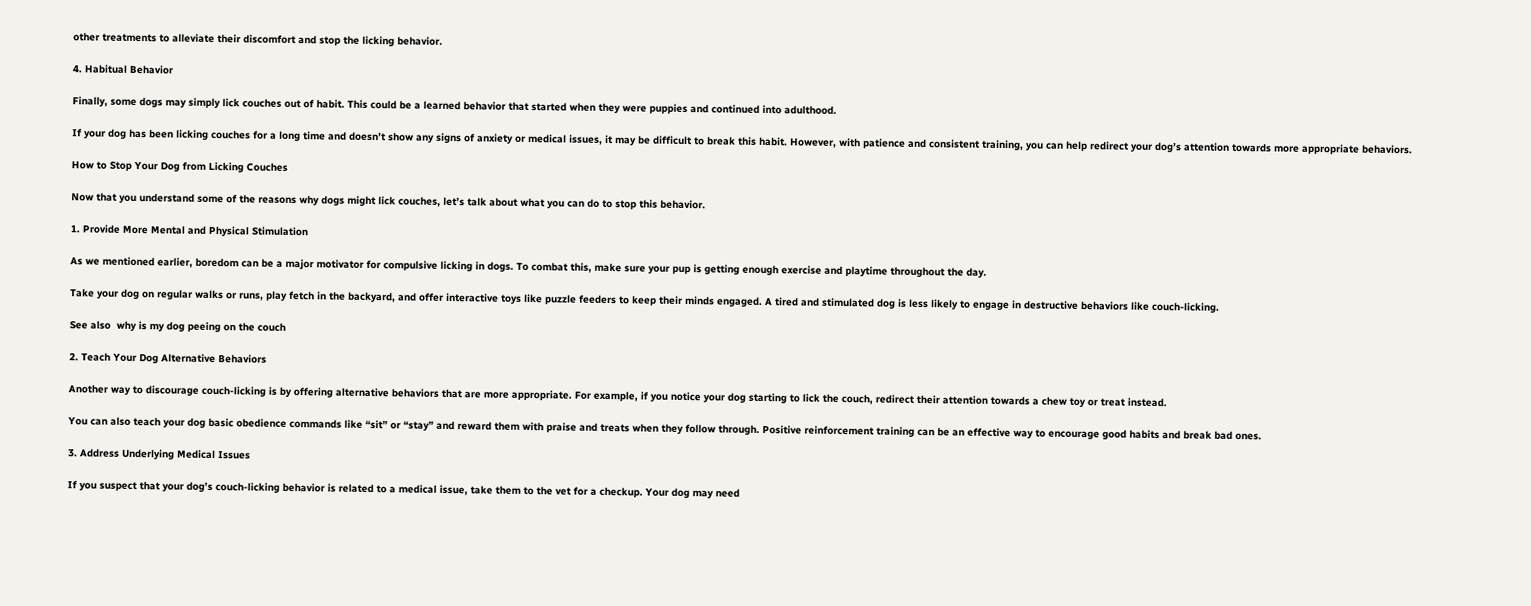other treatments to alleviate their discomfort and stop the licking behavior.

4. Habitual Behavior

Finally, some dogs may simply lick couches out of habit. This could be a learned behavior that started when they were puppies and continued into adulthood.

If your dog has been licking couches for a long time and doesn’t show any signs of anxiety or medical issues, it may be difficult to break this habit. However, with patience and consistent training, you can help redirect your dog’s attention towards more appropriate behaviors.

How to Stop Your Dog from Licking Couches

Now that you understand some of the reasons why dogs might lick couches, let’s talk about what you can do to stop this behavior.

1. Provide More Mental and Physical Stimulation

As we mentioned earlier, boredom can be a major motivator for compulsive licking in dogs. To combat this, make sure your pup is getting enough exercise and playtime throughout the day.

Take your dog on regular walks or runs, play fetch in the backyard, and offer interactive toys like puzzle feeders to keep their minds engaged. A tired and stimulated dog is less likely to engage in destructive behaviors like couch-licking.

See also  why is my dog peeing on the couch

2. Teach Your Dog Alternative Behaviors

Another way to discourage couch-licking is by offering alternative behaviors that are more appropriate. For example, if you notice your dog starting to lick the couch, redirect their attention towards a chew toy or treat instead.

You can also teach your dog basic obedience commands like “sit” or “stay” and reward them with praise and treats when they follow through. Positive reinforcement training can be an effective way to encourage good habits and break bad ones.

3. Address Underlying Medical Issues

If you suspect that your dog’s couch-licking behavior is related to a medical issue, take them to the vet for a checkup. Your dog may need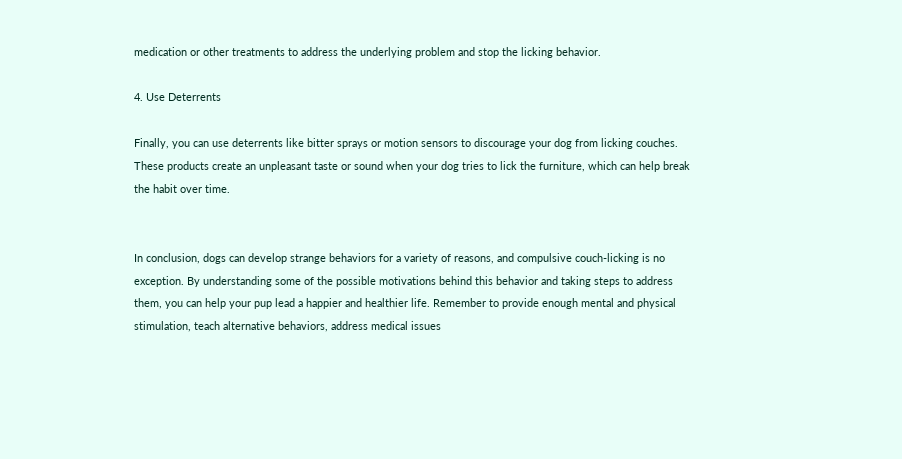medication or other treatments to address the underlying problem and stop the licking behavior.

4. Use Deterrents

Finally, you can use deterrents like bitter sprays or motion sensors to discourage your dog from licking couches. These products create an unpleasant taste or sound when your dog tries to lick the furniture, which can help break the habit over time.


In conclusion, dogs can develop strange behaviors for a variety of reasons, and compulsive couch-licking is no exception. By understanding some of the possible motivations behind this behavior and taking steps to address them, you can help your pup lead a happier and healthier life. Remember to provide enough mental and physical stimulation, teach alternative behaviors, address medical issues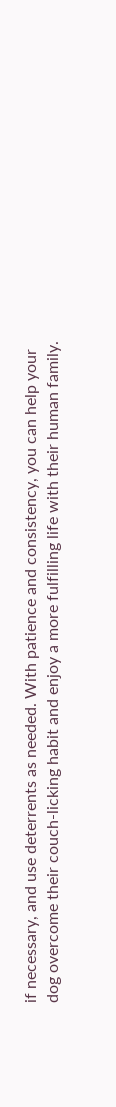if necessary, and use deterrents as needed. With patience and consistency, you can help your dog overcome their couch-licking habit and enjoy a more fulfilling life with their human family.